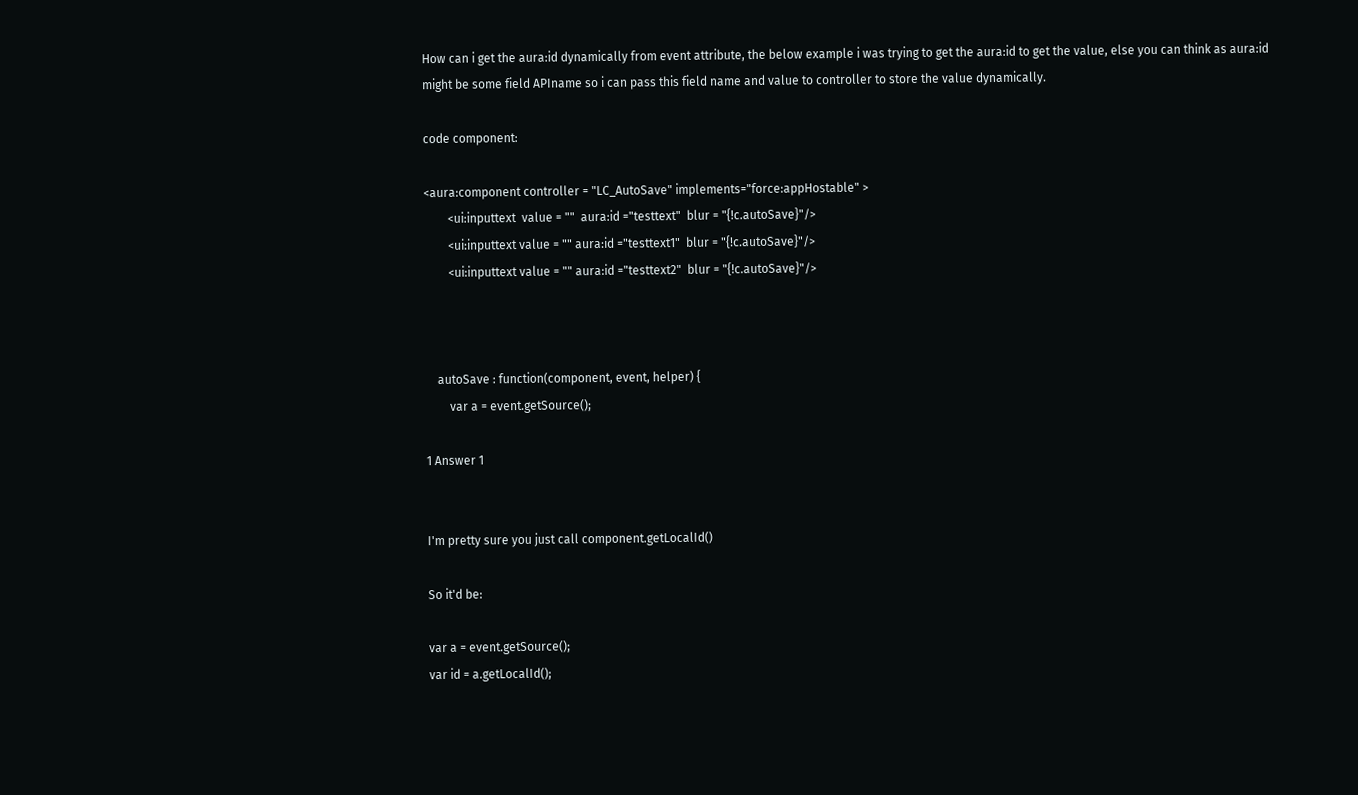How can i get the aura:id dynamically from event attribute, the below example i was trying to get the aura:id to get the value, else you can think as aura:id might be some field APIname so i can pass this field name and value to controller to store the value dynamically.

code component:

<aura:component controller = "LC_AutoSave" implements="force:appHostable" >
        <ui:inputtext  value = ""  aura:id ="testtext"  blur = "{!c.autoSave}"/>
        <ui:inputtext value = "" aura:id ="testtext1"  blur = "{!c.autoSave}"/>
        <ui:inputtext value = "" aura:id ="testtext2"  blur = "{!c.autoSave}"/>



    autoSave : function(component, event, helper) {
        var a = event.getSource();

1 Answer 1


I'm pretty sure you just call component.getLocalId()

So it'd be:

var a = event.getSource();
var id = a.getLocalId();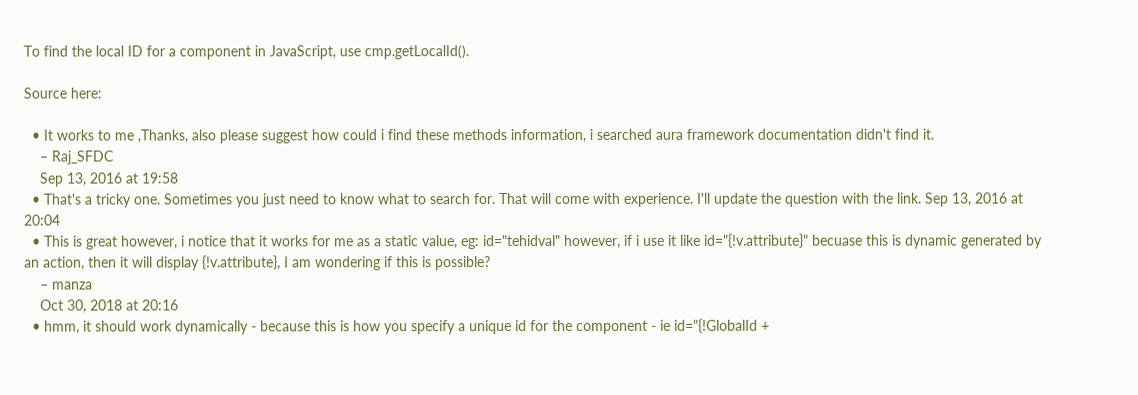To find the local ID for a component in JavaScript, use cmp.getLocalId().

Source here:

  • It works to me ,Thanks, also please suggest how could i find these methods information, i searched aura framework documentation didn't find it.
    – Raj_SFDC
    Sep 13, 2016 at 19:58
  • That's a tricky one. Sometimes you just need to know what to search for. That will come with experience. I'll update the question with the link. Sep 13, 2016 at 20:04
  • This is great however, i notice that it works for me as a static value, eg: id="tehidval" however, if i use it like id="{!v.attribute}" becuase this is dynamic generated by an action, then it will display {!v.attribute}, I am wondering if this is possible?
    – manza
    Oct 30, 2018 at 20:16
  • hmm, it should work dynamically - because this is how you specify a unique id for the component - ie id="{!GlobalId +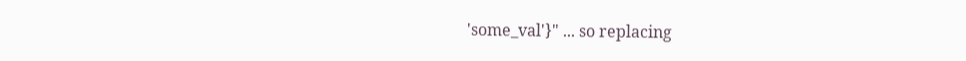'some_val'}" ... so replacing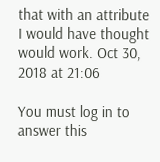that with an attribute I would have thought would work. Oct 30, 2018 at 21:06

You must log in to answer this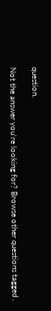question.

Not the answer you're looking for? Browse other questions tagged .